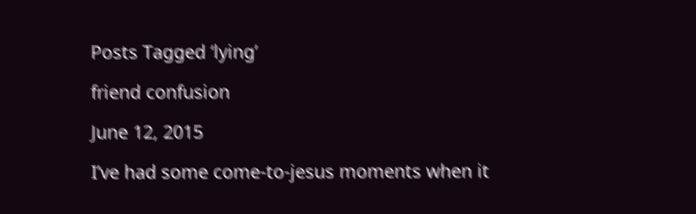Posts Tagged ‘lying’

friend confusion

June 12, 2015

I’ve had some come-to-jesus moments when it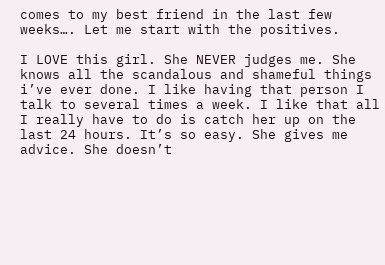comes to my best friend in the last few weeks…. Let me start with the positives.

I LOVE this girl. She NEVER judges me. She knows all the scandalous and shameful things i’ve ever done. I like having that person I talk to several times a week. I like that all I really have to do is catch her up on the last 24 hours. It’s so easy. She gives me advice. She doesn’t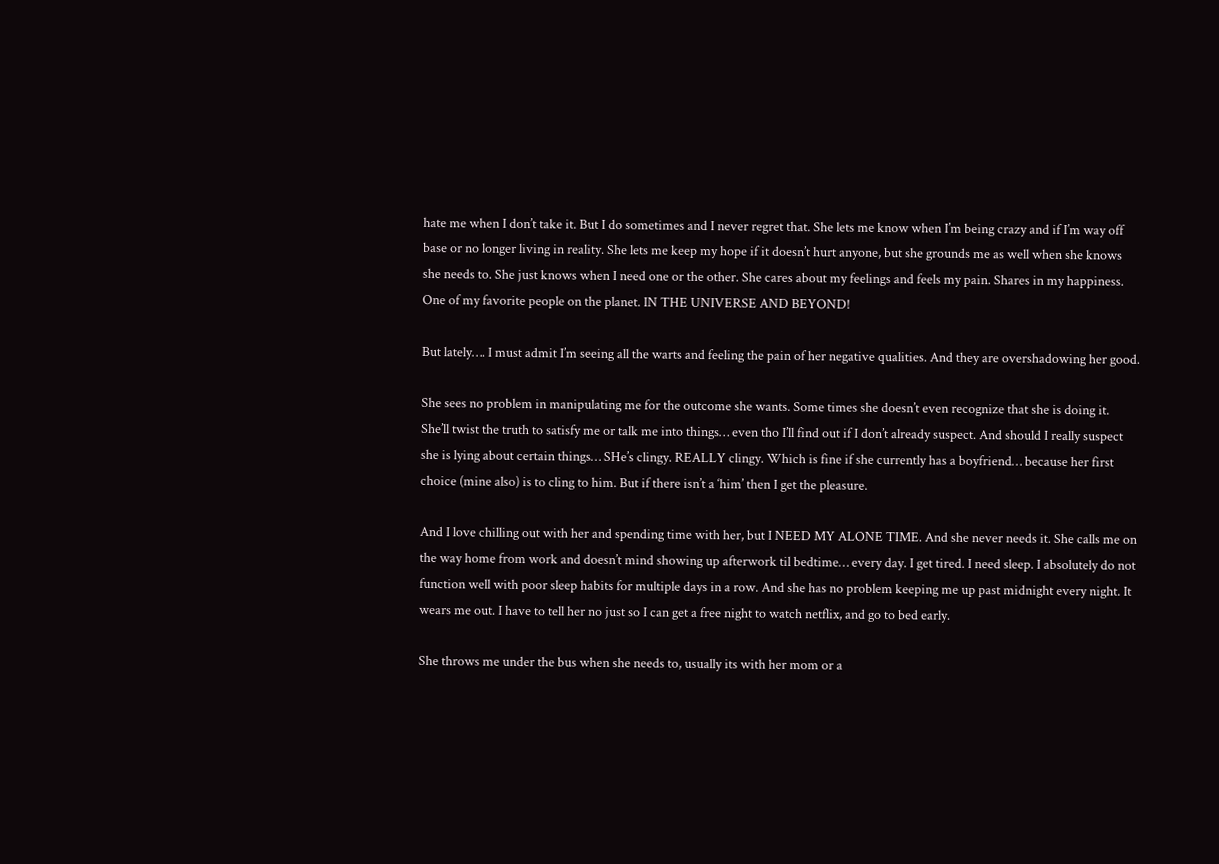hate me when I don’t take it. But I do sometimes and I never regret that. She lets me know when I’m being crazy and if I’m way off base or no longer living in reality. She lets me keep my hope if it doesn’t hurt anyone, but she grounds me as well when she knows she needs to. She just knows when I need one or the other. She cares about my feelings and feels my pain. Shares in my happiness. One of my favorite people on the planet. IN THE UNIVERSE AND BEYOND!

But lately…. I must admit I’m seeing all the warts and feeling the pain of her negative qualities. And they are overshadowing her good.

She sees no problem in manipulating me for the outcome she wants. Some times she doesn’t even recognize that she is doing it. She’ll twist the truth to satisfy me or talk me into things… even tho I’ll find out if I don’t already suspect. And should I really suspect she is lying about certain things… SHe’s clingy. REALLY clingy. Which is fine if she currently has a boyfriend… because her first choice (mine also) is to cling to him. But if there isn’t a ‘him’ then I get the pleasure.

And I love chilling out with her and spending time with her, but I NEED MY ALONE TIME. And she never needs it. She calls me on the way home from work and doesn’t mind showing up afterwork til bedtime… every day. I get tired. I need sleep. I absolutely do not function well with poor sleep habits for multiple days in a row. And she has no problem keeping me up past midnight every night. It wears me out. I have to tell her no just so I can get a free night to watch netflix, and go to bed early.

She throws me under the bus when she needs to, usually its with her mom or a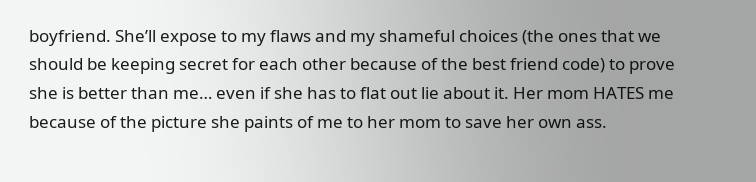boyfriend. She’ll expose to my flaws and my shameful choices (the ones that we should be keeping secret for each other because of the best friend code) to prove she is better than me… even if she has to flat out lie about it. Her mom HATES me because of the picture she paints of me to her mom to save her own ass.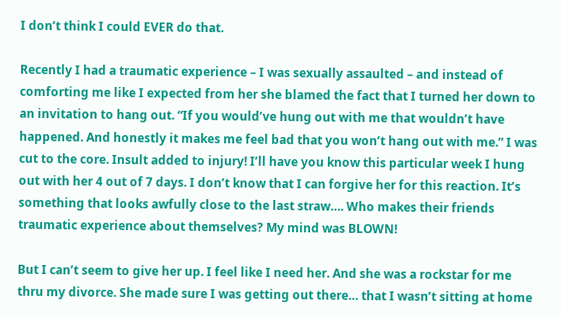I don’t think I could EVER do that.

Recently I had a traumatic experience – I was sexually assaulted – and instead of comforting me like I expected from her she blamed the fact that I turned her down to an invitation to hang out. “If you would’ve hung out with me that wouldn’t have happened. And honestly it makes me feel bad that you won’t hang out with me.” I was cut to the core. Insult added to injury! I’ll have you know this particular week I hung out with her 4 out of 7 days. I don’t know that I can forgive her for this reaction. It’s something that looks awfully close to the last straw…. Who makes their friends traumatic experience about themselves? My mind was BLOWN!

But I can’t seem to give her up. I feel like I need her. And she was a rockstar for me thru my divorce. She made sure I was getting out there… that I wasn’t sitting at home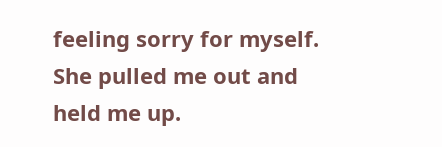feeling sorry for myself. She pulled me out and held me up.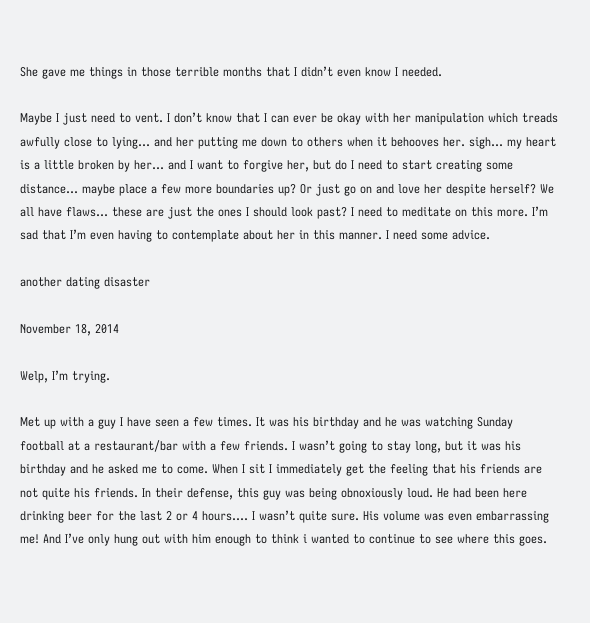She gave me things in those terrible months that I didn’t even know I needed.

Maybe I just need to vent. I don’t know that I can ever be okay with her manipulation which treads awfully close to lying… and her putting me down to others when it behooves her. sigh… my heart is a little broken by her… and I want to forgive her, but do I need to start creating some distance… maybe place a few more boundaries up? Or just go on and love her despite herself? We all have flaws… these are just the ones I should look past? I need to meditate on this more. I’m sad that I’m even having to contemplate about her in this manner. I need some advice.

another dating disaster

November 18, 2014

Welp, I’m trying.

Met up with a guy I have seen a few times. It was his birthday and he was watching Sunday football at a restaurant/bar with a few friends. I wasn’t going to stay long, but it was his birthday and he asked me to come. When I sit I immediately get the feeling that his friends are not quite his friends. In their defense, this guy was being obnoxiously loud. He had been here drinking beer for the last 2 or 4 hours…. I wasn’t quite sure. His volume was even embarrassing me! And I’ve only hung out with him enough to think i wanted to continue to see where this goes.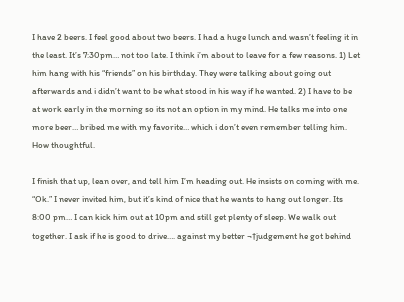I have 2 beers. I feel good about two beers. I had a huge lunch and wasn’t feeling it in the least. It’s 7:30pm… not too late. I think i’m about to leave for a few reasons. 1) Let him hang with his “friends” on his birthday. They were talking about going out afterwards and i didn’t want to be what stood in his way if he wanted. 2) I have to be at work early in the morning so its not an option in my mind. He talks me into one more beer… bribed me with my favorite… which i don’t even remember telling him. How thoughtful.

I finish that up, lean over, and tell him I’m heading out. He insists on coming with me. “Ok.” I never invited him, but it’s kind of nice that he wants to hang out longer. Its 8:00 pm… I can kick him out at 10pm and still get plenty of sleep. We walk out together. I ask if he is good to drive…. against my better ¬†judgement he got behind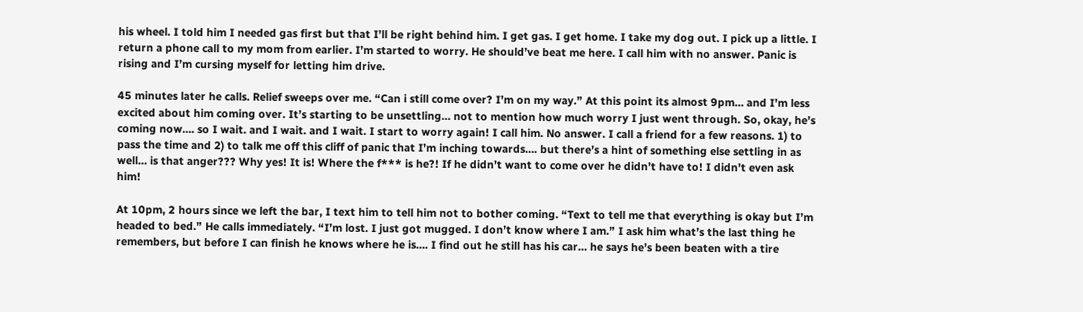his wheel. I told him I needed gas first but that I’ll be right behind him. I get gas. I get home. I take my dog out. I pick up a little. I return a phone call to my mom from earlier. I’m started to worry. He should’ve beat me here. I call him with no answer. Panic is rising and I’m cursing myself for letting him drive.

45 minutes later he calls. Relief sweeps over me. “Can i still come over? I’m on my way.” At this point its almost 9pm… and I’m less excited about him coming over. It’s starting to be unsettling… not to mention how much worry I just went through. So, okay, he’s coming now…. so I wait. and I wait. and I wait. I start to worry again! I call him. No answer. I call a friend for a few reasons. 1) to pass the time and 2) to talk me off this cliff of panic that I’m inching towards…. but there’s a hint of something else settling in as well… is that anger??? Why yes! It is! Where the f*** is he?! If he didn’t want to come over he didn’t have to! I didn’t even ask him!

At 10pm, 2 hours since we left the bar, I text him to tell him not to bother coming. “Text to tell me that everything is okay but I’m headed to bed.” He calls immediately. “I’m lost. I just got mugged. I don’t know where I am.” I ask him what’s the last thing he remembers, but before I can finish he knows where he is…. I find out he still has his car… he says he’s been beaten with a tire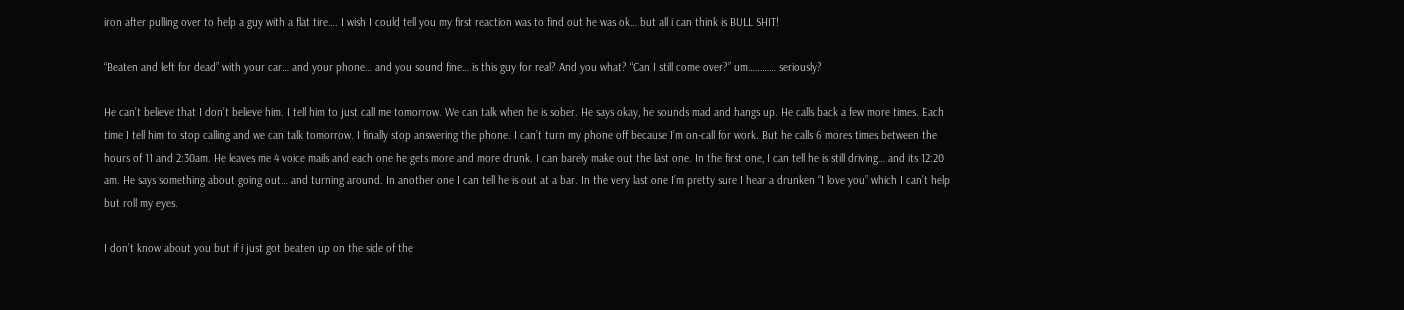iron after pulling over to help a guy with a flat tire…. I wish I could tell you my first reaction was to find out he was ok… but all i can think is BULL SHIT!

“Beaten and left for dead” with your car… and your phone… and you sound fine… is this guy for real? And you what? “Can I still come over?” um………… seriously?

He can’t believe that I don’t believe him. I tell him to just call me tomorrow. We can talk when he is sober. He says okay, he sounds mad and hangs up. He calls back a few more times. Each time I tell him to stop calling and we can talk tomorrow. I finally stop answering the phone. I can’t turn my phone off because I’m on-call for work. But he calls 6 mores times between the hours of 11 and 2:30am. He leaves me 4 voice mails and each one he gets more and more drunk. I can barely make out the last one. In the first one, I can tell he is still driving… and its 12:20 am. He says something about going out… and turning around. In another one I can tell he is out at a bar. In the very last one I’m pretty sure I hear a drunken “I love you” which I can’t help but roll my eyes.

I don’t know about you but if i just got beaten up on the side of the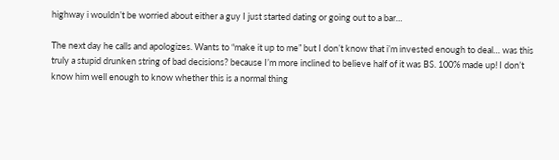highway i wouldn’t be worried about either a guy I just started dating or going out to a bar…

The next day he calls and apologizes. Wants to “make it up to me” but I don’t know that i’m invested enough to deal… was this truly a stupid drunken string of bad decisions? because I’m more inclined to believe half of it was BS. 100% made up! I don’t know him well enough to know whether this is a normal thing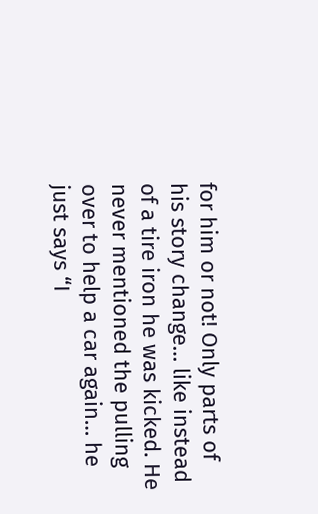for him or not! Only parts of his story change… like instead of a tire iron he was kicked. He never mentioned the pulling over to help a car again… he just says “I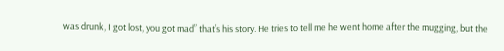was drunk, I got lost, you got mad” that’s his story. He tries to tell me he went home after the mugging, but the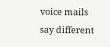voice mails say different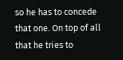so he has to concede that one. On top of all that he tries to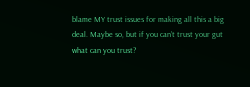blame MY trust issues for making all this a big deal. Maybe so, but if you can’t trust your gut what can you trust?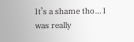It’s a shame tho… I was really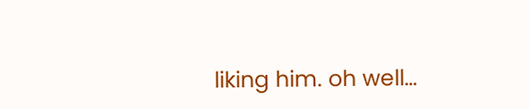liking him. oh well…